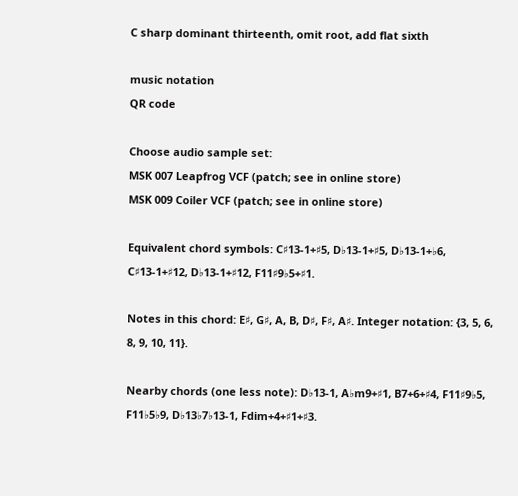C sharp dominant thirteenth, omit root, add flat sixth

music notation
QR code

Choose audio sample set:
MSK 007 Leapfrog VCF (patch; see in online store)
MSK 009 Coiler VCF (patch; see in online store)

Equivalent chord symbols: C♯13-1+♯5, D♭13-1+♯5, D♭13-1+♭6, C♯13-1+♯12, D♭13-1+♯12, F11♯9♭5+♯1.

Notes in this chord: E♯, G♯, A, B, D♯, F♯, A♯. Integer notation: {3, 5, 6, 8, 9, 10, 11}.

Nearby chords (one less note): D♭13-1, A♭m9+♯1, B7+6+♯4, F11♯9♭5, F11♭5♭9, D♭13♭7♭13-1, Fdim+4+♯1+♯3.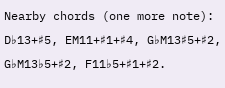Nearby chords (one more note): D♭13+♯5, EM11+♯1+♯4, G♭M13♯5+♯2, G♭M13♭5+♯2, F11♭5+♯1+♯2.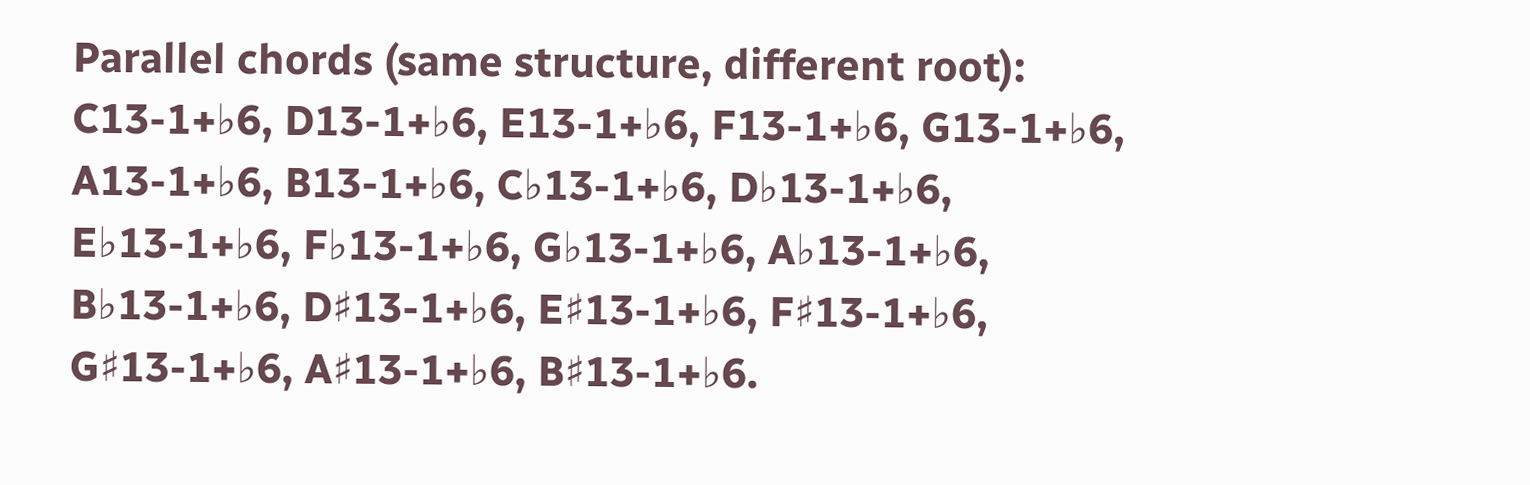Parallel chords (same structure, different root): C13-1+♭6, D13-1+♭6, E13-1+♭6, F13-1+♭6, G13-1+♭6, A13-1+♭6, B13-1+♭6, C♭13-1+♭6, D♭13-1+♭6, E♭13-1+♭6, F♭13-1+♭6, G♭13-1+♭6, A♭13-1+♭6, B♭13-1+♭6, D♯13-1+♭6, E♯13-1+♭6, F♯13-1+♭6, G♯13-1+♭6, A♯13-1+♭6, B♯13-1+♭6.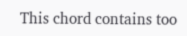This chord contains too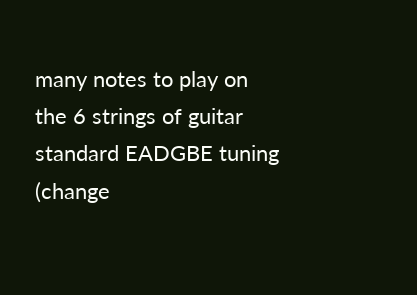many notes to play on the 6 strings of guitar standard EADGBE tuning (change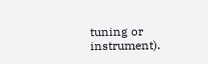tuning or instrument).